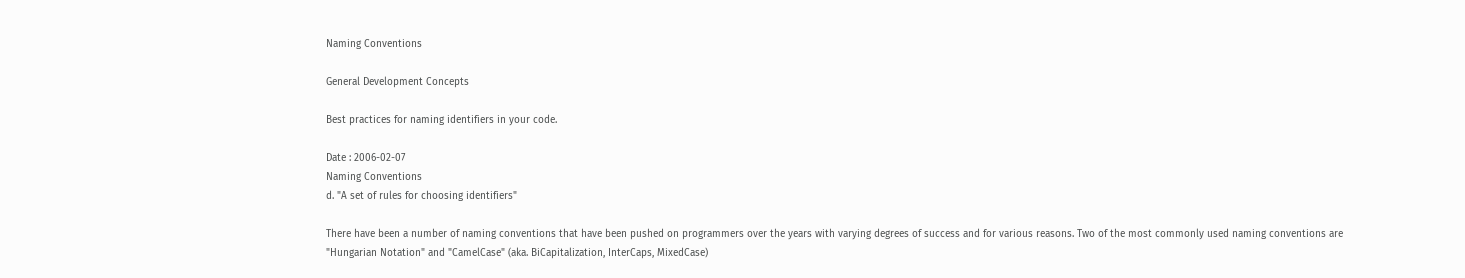Naming Conventions

General Development Concepts

Best practices for naming identifiers in your code.

Date : 2006-02-07
Naming Conventions
d. "A set of rules for choosing identifiers"

There have been a number of naming conventions that have been pushed on programmers over the years with varying degrees of success and for various reasons. Two of the most commonly used naming conventions are "Hungarian Notation" and "CamelCase" (aka. BiCapitalization, InterCaps, MixedCase)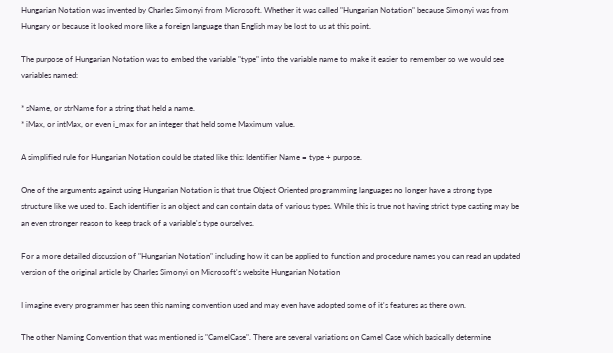Hungarian Notation was invented by Charles Simonyi from Microsoft. Whether it was called "Hungarian Notation" because Simonyi was from Hungary or because it looked more like a foreign language than English may be lost to us at this point.

The purpose of Hungarian Notation was to embed the variable "type" into the variable name to make it easier to remember so we would see variables named:

* sName, or strName for a string that held a name.
* iMax, or intMax, or even i_max for an integer that held some Maximum value.

A simplified rule for Hungarian Notation could be stated like this: Identifier Name = type + purpose.

One of the arguments against using Hungarian Notation is that true Object Oriented programming languages no longer have a strong type structure like we used to. Each identifier is an object and can contain data of various types. While this is true not having strict type casting may be an even stronger reason to keep track of a variable's type ourselves.

For a more detailed discussion of "Hungarian Notation" including how it can be applied to function and procedure names you can read an updated version of the original article by Charles Simonyi on Microsoft's website Hungarian Notation

I imagine every programmer has seen this naming convention used and may even have adopted some of it's features as there own.

The other Naming Convention that was mentioned is "CamelCase". There are several variations on Camel Case which basically determine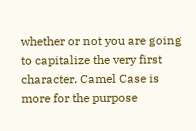whether or not you are going to capitalize the very first character. Camel Case is more for the purpose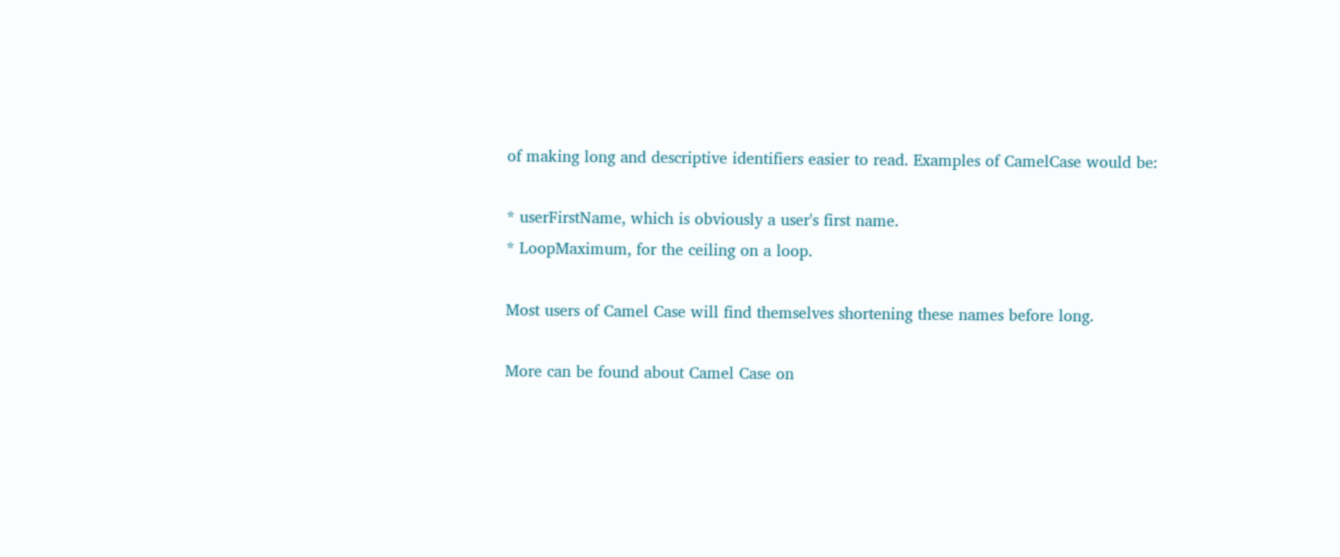of making long and descriptive identifiers easier to read. Examples of CamelCase would be:

* userFirstName, which is obviously a user's first name.
* LoopMaximum, for the ceiling on a loop.

Most users of Camel Case will find themselves shortening these names before long.

More can be found about Camel Case on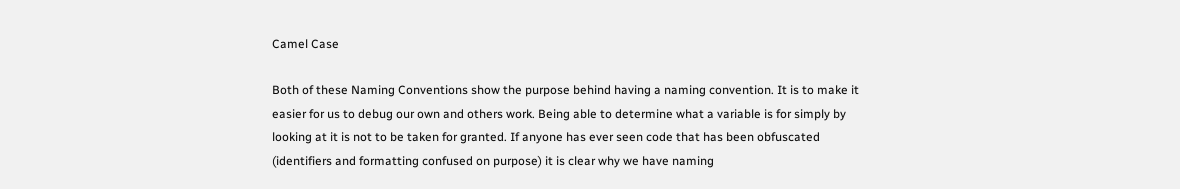Camel Case

Both of these Naming Conventions show the purpose behind having a naming convention. It is to make it easier for us to debug our own and others work. Being able to determine what a variable is for simply by looking at it is not to be taken for granted. If anyone has ever seen code that has been obfuscated (identifiers and formatting confused on purpose) it is clear why we have naming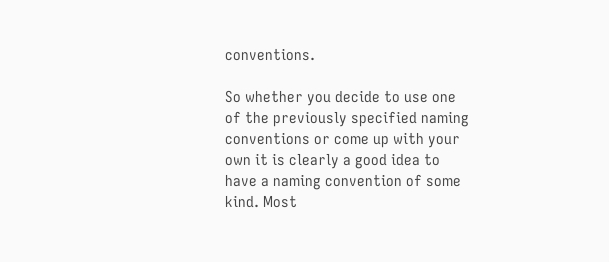conventions.

So whether you decide to use one of the previously specified naming conventions or come up with your own it is clearly a good idea to have a naming convention of some kind. Most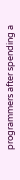programmers after spending a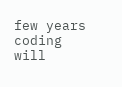few years coding will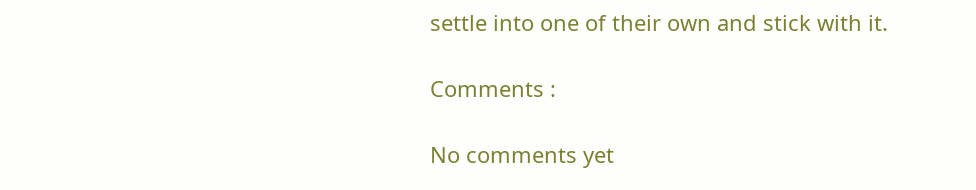settle into one of their own and stick with it.

Comments :

No comments yet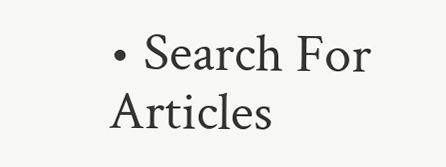• Search For Articles